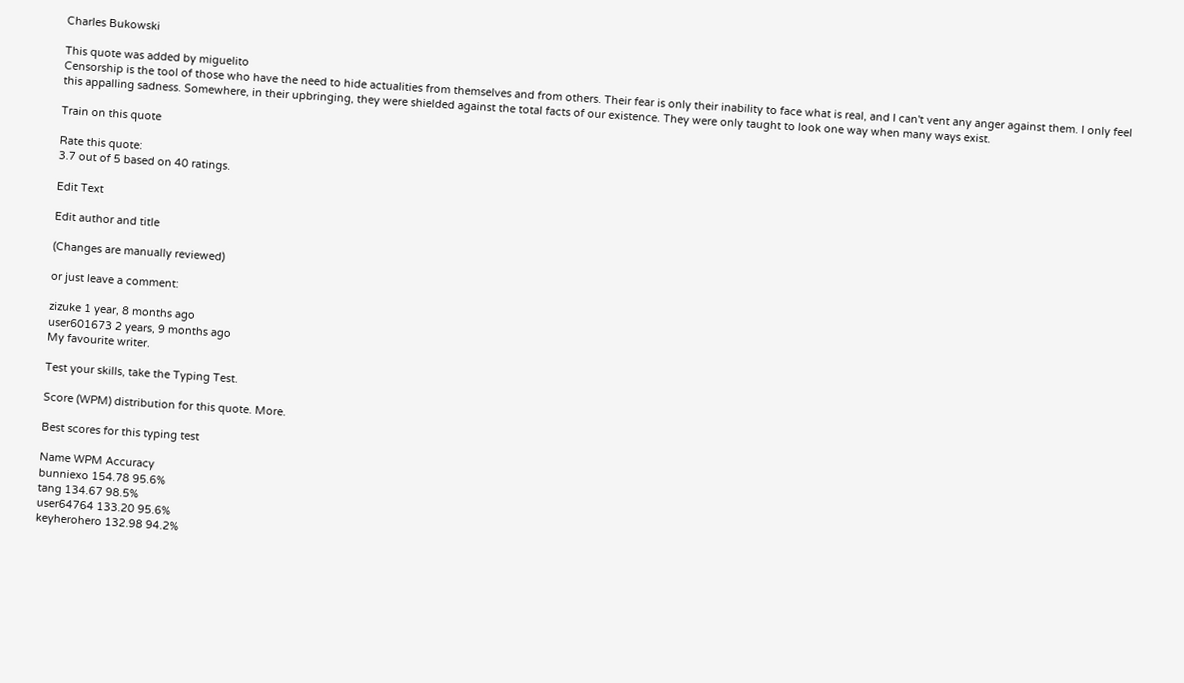Charles Bukowski

This quote was added by miguelito
Censorship is the tool of those who have the need to hide actualities from themselves and from others. Their fear is only their inability to face what is real, and I can't vent any anger against them. I only feel this appalling sadness. Somewhere, in their upbringing, they were shielded against the total facts of our existence. They were only taught to look one way when many ways exist.

Train on this quote

Rate this quote:
3.7 out of 5 based on 40 ratings.

Edit Text

Edit author and title

(Changes are manually reviewed)

or just leave a comment:

zizuke 1 year, 8 months ago
user601673 2 years, 9 months ago
My favourite writer.

Test your skills, take the Typing Test.

Score (WPM) distribution for this quote. More.

Best scores for this typing test

Name WPM Accuracy
bunniexo 154.78 95.6%
tang 134.67 98.5%
user64764 133.20 95.6%
keyherohero 132.98 94.2%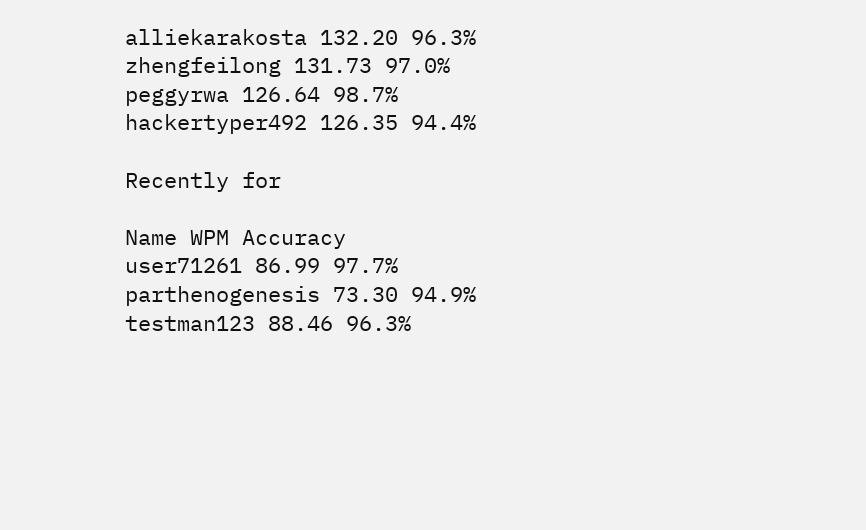alliekarakosta 132.20 96.3%
zhengfeilong 131.73 97.0%
peggyrwa 126.64 98.7%
hackertyper492 126.35 94.4%

Recently for

Name WPM Accuracy
user71261 86.99 97.7%
parthenogenesis 73.30 94.9%
testman123 88.46 96.3%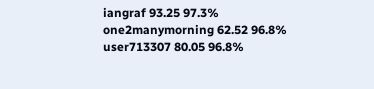iangraf 93.25 97.3%
one2manymorning 62.52 96.8%
user713307 80.05 96.8%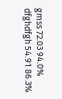gmss 72.03 94.0%
dfghdfgh 54.91 86.3%